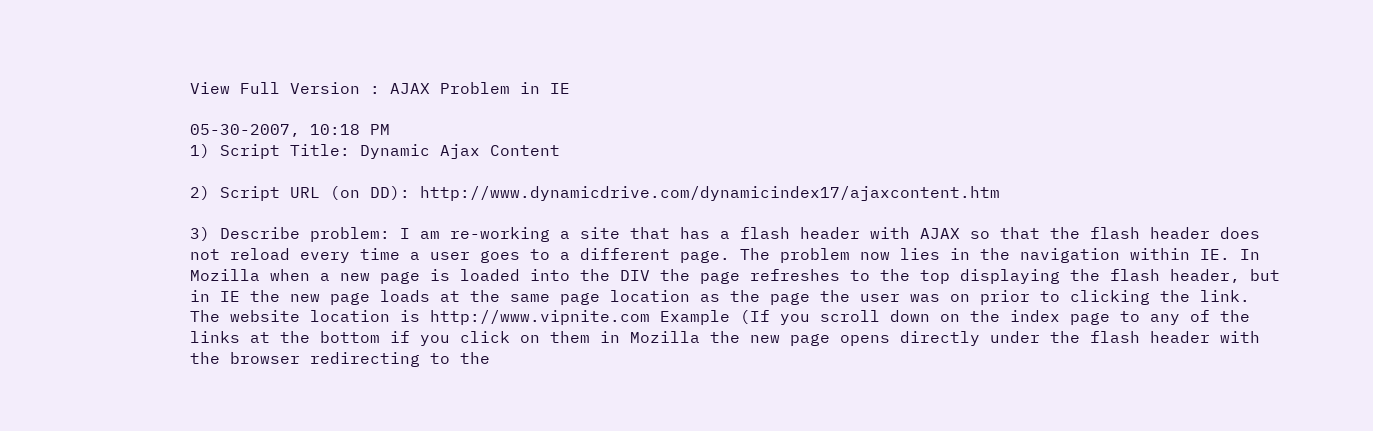View Full Version : AJAX Problem in IE

05-30-2007, 10:18 PM
1) Script Title: Dynamic Ajax Content

2) Script URL (on DD): http://www.dynamicdrive.com/dynamicindex17/ajaxcontent.htm

3) Describe problem: I am re-working a site that has a flash header with AJAX so that the flash header does not reload every time a user goes to a different page. The problem now lies in the navigation within IE. In Mozilla when a new page is loaded into the DIV the page refreshes to the top displaying the flash header, but in IE the new page loads at the same page location as the page the user was on prior to clicking the link. The website location is http://www.vipnite.com Example (If you scroll down on the index page to any of the links at the bottom if you click on them in Mozilla the new page opens directly under the flash header with the browser redirecting to the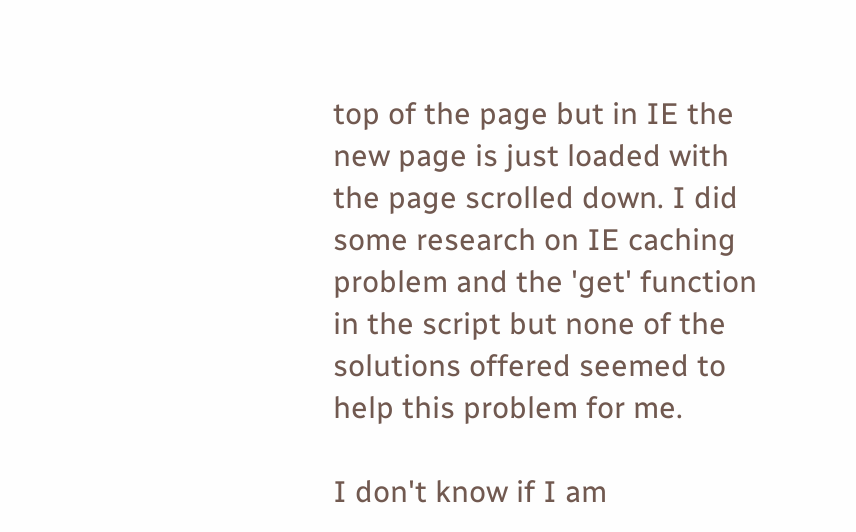top of the page but in IE the new page is just loaded with the page scrolled down. I did some research on IE caching problem and the 'get' function in the script but none of the solutions offered seemed to help this problem for me.

I don't know if I am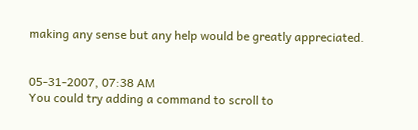making any sense but any help would be greatly appreciated.


05-31-2007, 07:38 AM
You could try adding a command to scroll to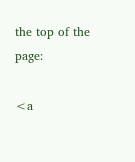the top of the page:

<a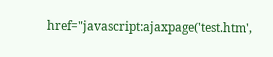href="javascript:ajaxpage('test.htm',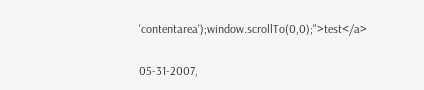'contentarea');window.scrollTo(0,0);">test</a>

05-31-2007,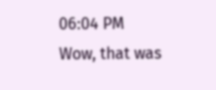06:04 PM
Wow, that was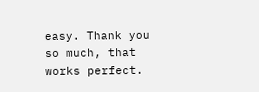easy. Thank you so much, that works perfect.